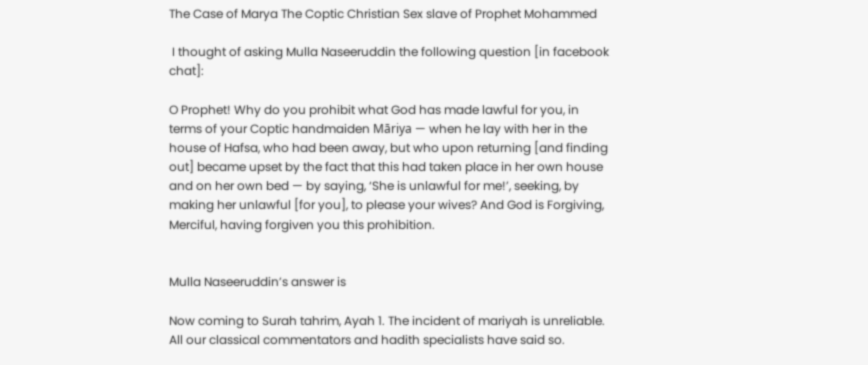The Case of Marya The Coptic Christian Sex slave of Prophet Mohammed

 I thought of asking Mulla Naseeruddin the following question [in facebook chat]:

O Prophet! Why do you prohibit what God has made lawful for you, in terms of your Coptic handmaiden Māriya — when he lay with her in the house of Hafsa, who had been away, but who upon returning [and finding out] became upset by the fact that this had taken place in her own house and on her own bed — by saying, ‘She is unlawful for me!’, seeking, by making her unlawful [for you], to please your wives? And God is Forgiving, Merciful, having forgiven you this prohibition.


Mulla Naseeruddin’s answer is

Now coming to Surah tahrim, Ayah 1. The incident of mariyah is unreliable. All our classical commentators and hadith specialists have said so.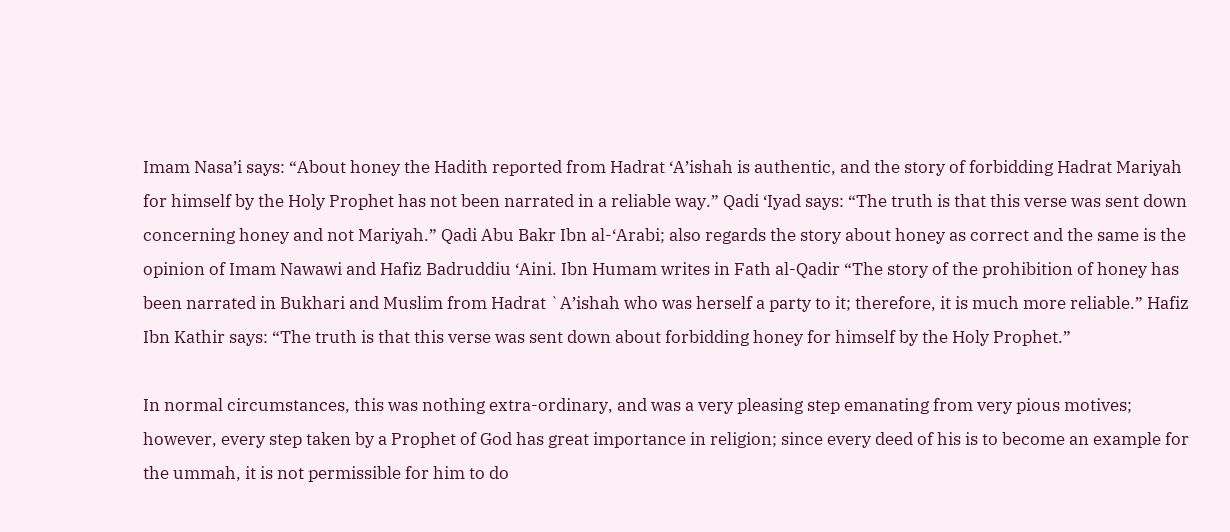Imam Nasa’i says: “About honey the Hadith reported from Hadrat ‘A’ishah is authentic, and the story of forbidding Hadrat Mariyah for himself by the Holy Prophet has not been narrated in a reliable way.” Qadi ‘Iyad says: “The truth is that this verse was sent down concerning honey and not Mariyah.” Qadi Abu Bakr Ibn al-‘Arabi; also regards the story about honey as correct and the same is the opinion of Imam Nawawi and Hafiz Badruddiu ‘Aini. Ibn Humam writes in Fath al-Qadir “The story of the prohibition of honey has been narrated in Bukhari and Muslim from Hadrat `A’ishah who was herself a party to it; therefore, it is much more reliable.” Hafiz Ibn Kathir says: “The truth is that this verse was sent down about forbidding honey for himself by the Holy Prophet.”

In normal circumstances, this was nothing extra-ordinary, and was a very pleasing step emanating from very pious motives; however, every step taken by a Prophet of God has great importance in religion; since every deed of his is to become an example for the ummah, it is not permissible for him to do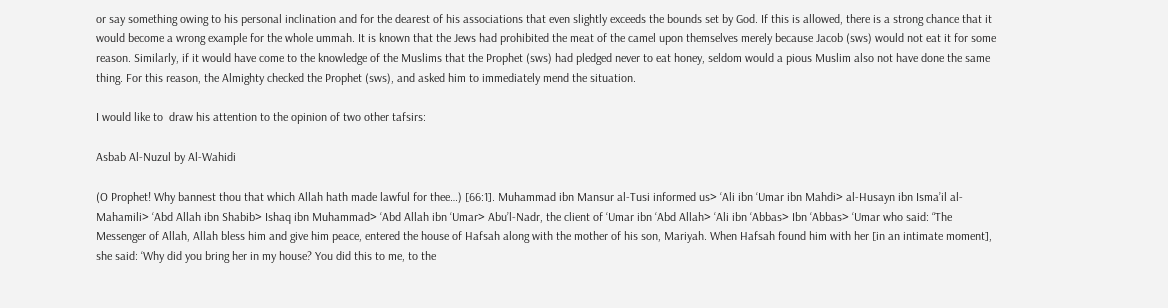or say something owing to his personal inclination and for the dearest of his associations that even slightly exceeds the bounds set by God. If this is allowed, there is a strong chance that it would become a wrong example for the whole ummah. It is known that the Jews had prohibited the meat of the camel upon themselves merely because Jacob (sws) would not eat it for some reason. Similarly, if it would have come to the knowledge of the Muslims that the Prophet (sws) had pledged never to eat honey, seldom would a pious Muslim also not have done the same thing. For this reason, the Almighty checked the Prophet (sws), and asked him to immediately mend the situation.

I would like to  draw his attention to the opinion of two other tafsirs:

Asbab Al-Nuzul by Al-Wahidi

(O Prophet! Why bannest thou that which Allah hath made lawful for thee…) [66:1]. Muhammad ibn Mansur al-Tusi informed us> ‘Ali ibn ‘Umar ibn Mahdi> al-Husayn ibn Isma’il al-Mahamili> ‘Abd Allah ibn Shabib> Ishaq ibn Muhammad> ‘Abd Allah ibn ‘Umar> Abu’l-Nadr, the client of ‘Umar ibn ‘Abd Allah> ‘Ali ibn ‘Abbas> Ibn ‘Abbas> ‘Umar who said: “The Messenger of Allah, Allah bless him and give him peace, entered the house of Hafsah along with the mother of his son, Mariyah. When Hafsah found him with her [in an intimate moment], she said: ‘Why did you bring her in my house? You did this to me, to the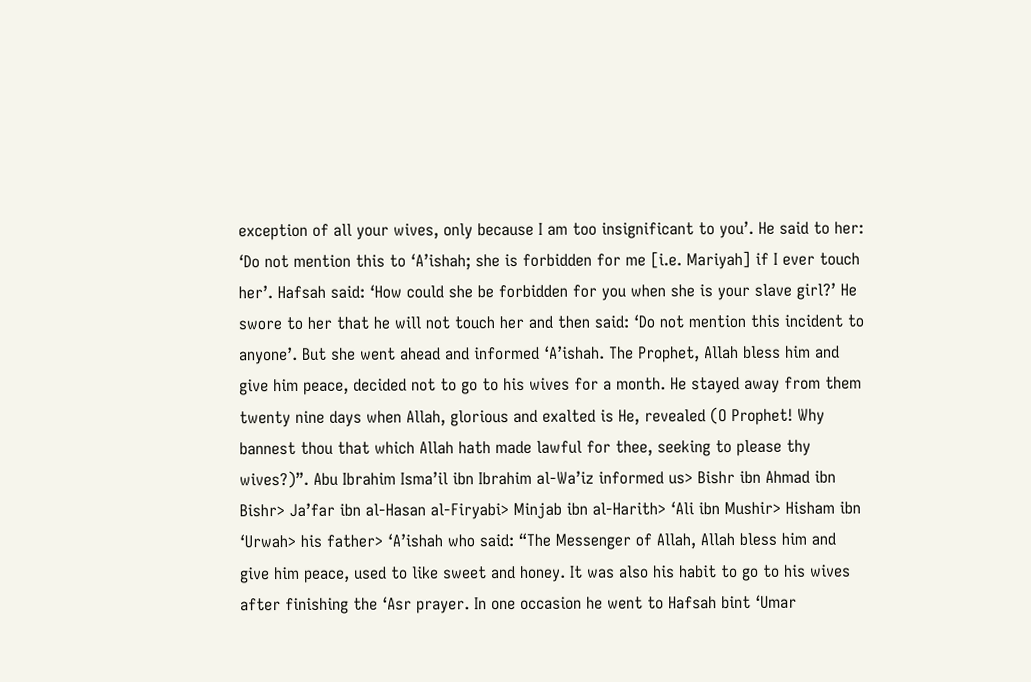exception of all your wives, only because I am too insignificant to you’. He said to her: ‘Do not mention this to ‘A’ishah; she is forbidden for me [i.e. Mariyah] if I ever touch her’. Hafsah said: ‘How could she be forbidden for you when she is your slave girl?’ He swore to her that he will not touch her and then said: ‘Do not mention this incident to anyone’. But she went ahead and informed ‘A’ishah. The Prophet, Allah bless him and give him peace, decided not to go to his wives for a month. He stayed away from them twenty nine days when Allah, glorious and exalted is He, revealed (O Prophet! Why bannest thou that which Allah hath made lawful for thee, seeking to please thy wives?)”. Abu Ibrahim Isma’il ibn Ibrahim al-Wa’iz informed us> Bishr ibn Ahmad ibn Bishr> Ja’far ibn al-Hasan al-Firyabi> Minjab ibn al-Harith> ‘Ali ibn Mushir> Hisham ibn ‘Urwah> his father> ‘A’ishah who said: “The Messenger of Allah, Allah bless him and give him peace, used to like sweet and honey. It was also his habit to go to his wives after finishing the ‘Asr prayer. In one occasion he went to Hafsah bint ‘Umar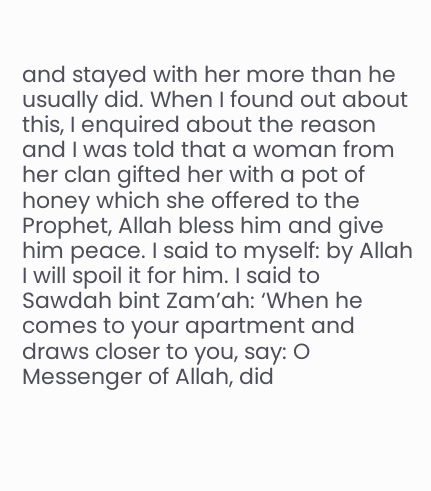and stayed with her more than he usually did. When I found out about this, I enquired about the reason and I was told that a woman from her clan gifted her with a pot of honey which she offered to the Prophet, Allah bless him and give him peace. I said to myself: by Allah I will spoil it for him. I said to Sawdah bint Zam’ah: ‘When he comes to your apartment and draws closer to you, say: O Messenger of Allah, did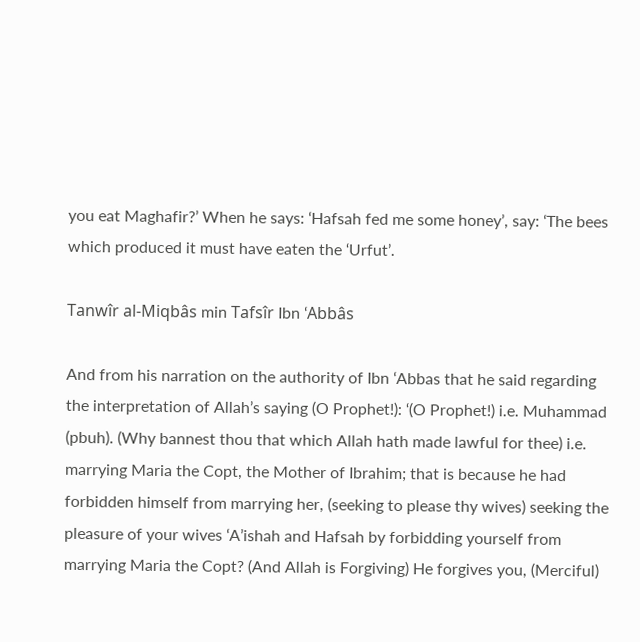you eat Maghafir?’ When he says: ‘Hafsah fed me some honey’, say: ‘The bees which produced it must have eaten the ‘Urfut’.

Tanwîr al-Miqbâs min Tafsîr Ibn ‘Abbâs

And from his narration on the authority of Ibn ‘Abbas that he said regarding the interpretation of Allah’s saying (O Prophet!): ‘(O Prophet!) i.e. Muhammad (pbuh). (Why bannest thou that which Allah hath made lawful for thee) i.e. marrying Maria the Copt, the Mother of Ibrahim; that is because he had forbidden himself from marrying her, (seeking to please thy wives) seeking the pleasure of your wives ‘A’ishah and Hafsah by forbidding yourself from marrying Maria the Copt? (And Allah is Forgiving) He forgives you, (Merciful)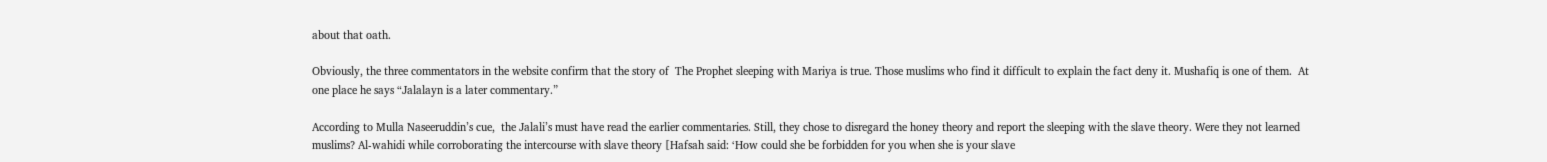about that oath.

Obviously, the three commentators in the website confirm that the story of  The Prophet sleeping with Mariya is true. Those muslims who find it difficult to explain the fact deny it. Mushafiq is one of them.  At one place he says “Jalalayn is a later commentary.”

According to Mulla Naseeruddin’s cue,  the Jalali’s must have read the earlier commentaries. Still, they chose to disregard the honey theory and report the sleeping with the slave theory. Were they not learned muslims? Al-wahidi while corroborating the intercourse with slave theory [Hafsah said: ‘How could she be forbidden for you when she is your slave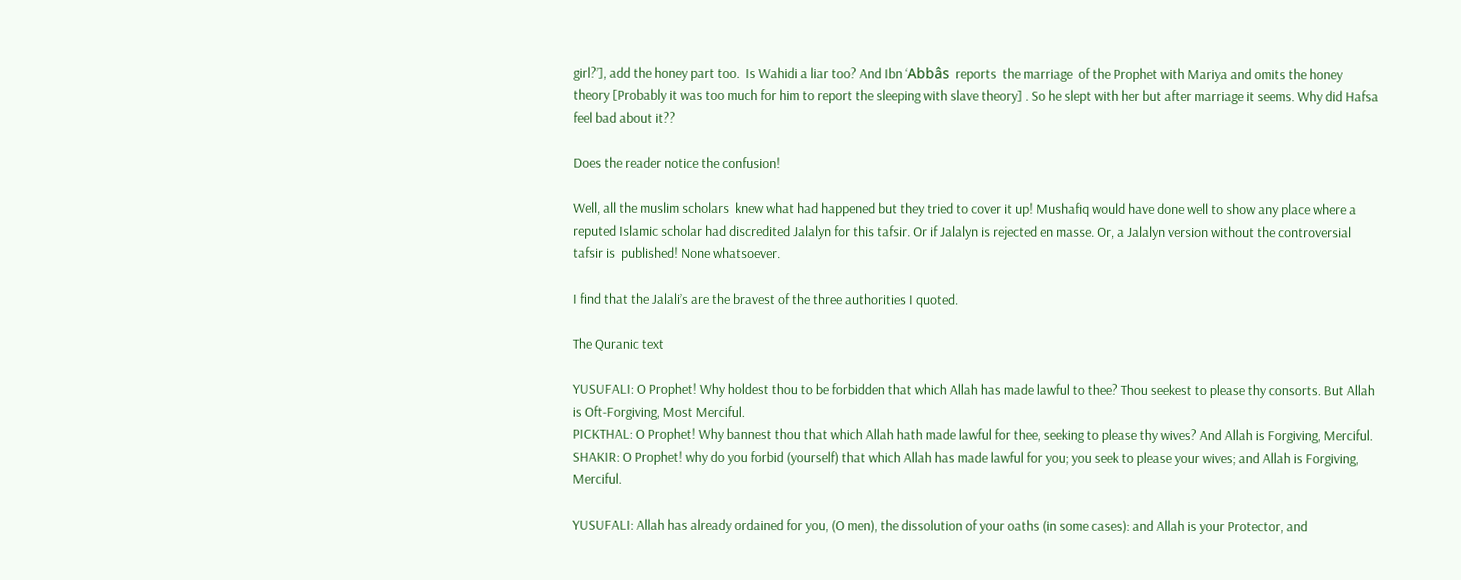girl?’], add the honey part too.  Is Wahidi a liar too? And Ibn ‘Abbâs  reports  the marriage  of the Prophet with Mariya and omits the honey theory [Probably it was too much for him to report the sleeping with slave theory] . So he slept with her but after marriage it seems. Why did Hafsa feel bad about it??

Does the reader notice the confusion!

Well, all the muslim scholars  knew what had happened but they tried to cover it up! Mushafiq would have done well to show any place where a reputed Islamic scholar had discredited Jalalyn for this tafsir. Or if Jalalyn is rejected en masse. Or, a Jalalyn version without the controversial tafsir is  published! None whatsoever.

I find that the Jalali’s are the bravest of the three authorities I quoted.

The Quranic text

YUSUFALI: O Prophet! Why holdest thou to be forbidden that which Allah has made lawful to thee? Thou seekest to please thy consorts. But Allah is Oft-Forgiving, Most Merciful.
PICKTHAL: O Prophet! Why bannest thou that which Allah hath made lawful for thee, seeking to please thy wives? And Allah is Forgiving, Merciful.
SHAKIR: O Prophet! why do you forbid (yourself) that which Allah has made lawful for you; you seek to please your wives; and Allah is Forgiving, Merciful.

YUSUFALI: Allah has already ordained for you, (O men), the dissolution of your oaths (in some cases): and Allah is your Protector, and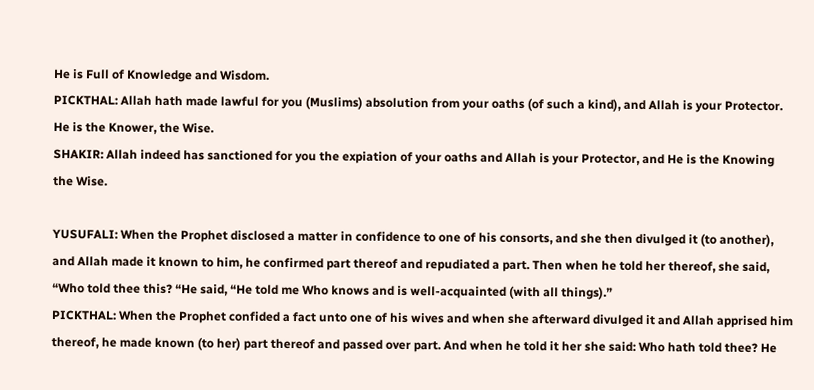He is Full of Knowledge and Wisdom.
PICKTHAL: Allah hath made lawful for you (Muslims) absolution from your oaths (of such a kind), and Allah is your Protector. He is the Knower, the Wise.
SHAKIR: Allah indeed has sanctioned for you the expiation of your oaths and Allah is your Protector, and He is the Knowing the Wise.

YUSUFALI: When the Prophet disclosed a matter in confidence to one of his consorts, and she then divulged it (to another), and Allah made it known to him, he confirmed part thereof and repudiated a part. Then when he told her thereof, she said, “Who told thee this? “He said, “He told me Who knows and is well-acquainted (with all things).”
PICKTHAL: When the Prophet confided a fact unto one of his wives and when she afterward divulged it and Allah apprised him thereof, he made known (to her) part thereof and passed over part. And when he told it her she said: Who hath told thee? He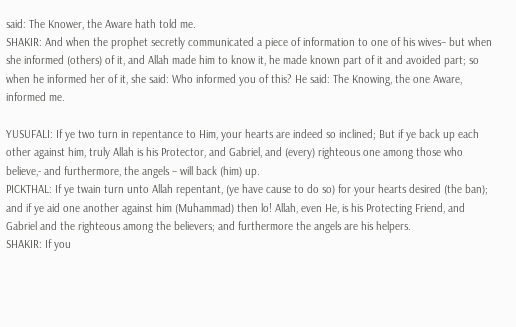said: The Knower, the Aware hath told me.
SHAKIR: And when the prophet secretly communicated a piece of information to one of his wives– but when she informed (others) of it, and Allah made him to know it, he made known part of it and avoided part; so when he informed her of it, she said: Who informed you of this? He said: The Knowing, the one Aware, informed me.

YUSUFALI: If ye two turn in repentance to Him, your hearts are indeed so inclined; But if ye back up each other against him, truly Allah is his Protector, and Gabriel, and (every) righteous one among those who believe,- and furthermore, the angels – will back (him) up.
PICKTHAL: If ye twain turn unto Allah repentant, (ye have cause to do so) for your hearts desired (the ban); and if ye aid one another against him (Muhammad) then lo! Allah, even He, is his Protecting Friend, and Gabriel and the righteous among the believers; and furthermore the angels are his helpers.
SHAKIR: If you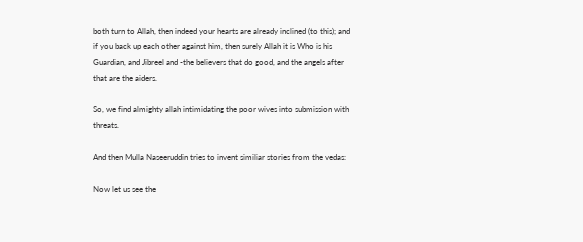both turn to Allah, then indeed your hearts are already inclined (to this); and if you back up each other against him, then surely Allah it is Who is his Guardian, and Jibreel and -the believers that do good, and the angels after that are the aiders.

So, we find almighty allah intimidating the poor wives into submission with threats.

And then Mulla Naseeruddin tries to invent similiar stories from the vedas:

Now let us see the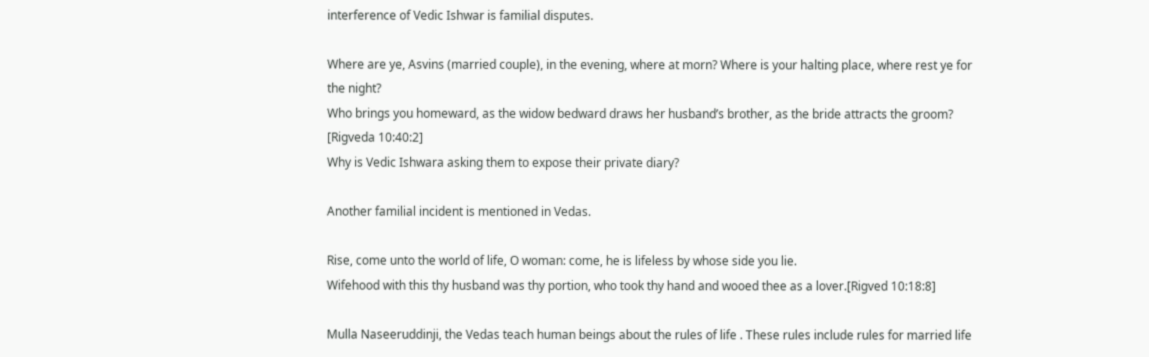interference of Vedic Ishwar is familial disputes.

Where are ye, Asvins (married couple), in the evening, where at morn? Where is your halting place, where rest ye for the night?
Who brings you homeward, as the widow bedward draws her husband’s brother, as the bride attracts the groom? [Rigveda 10:40:2]
Why is Vedic Ishwara asking them to expose their private diary?

Another familial incident is mentioned in Vedas.

Rise, come unto the world of life, O woman: come, he is lifeless by whose side you lie.
Wifehood with this thy husband was thy portion, who took thy hand and wooed thee as a lover.[Rigved 10:18:8]

Mulla Naseeruddinji, the Vedas teach human beings about the rules of life . These rules include rules for married life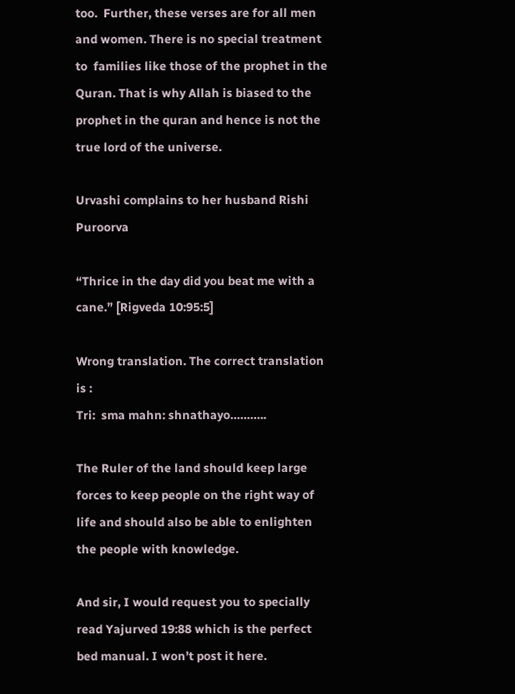too.  Further, these verses are for all men and women. There is no special treatment to  families like those of the prophet in the Quran. That is why Allah is biased to the prophet in the quran and hence is not the true lord of the universe.

Urvashi complains to her husband Rishi Puroorva

“Thrice in the day did you beat me with a cane.” [Rigveda 10:95:5]

Wrong translation. The correct translation is :
Tri:  sma mahn: shnathayo………..

The Ruler of the land should keep large forces to keep people on the right way of life and should also be able to enlighten the people with knowledge.

And sir, I would request you to specially read Yajurved 19:88 which is the perfect bed manual. I won’t post it here.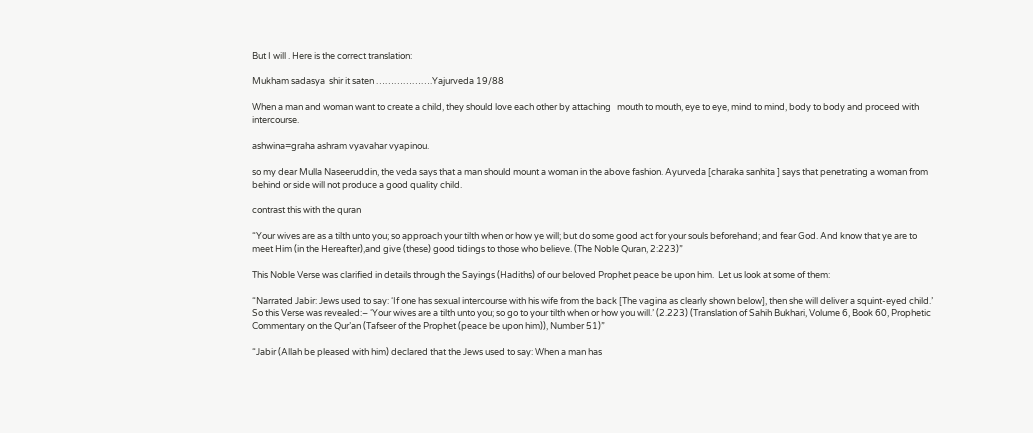But I will . Here is the correct translation:

Mukham sadasya  shir it saten ……………….Yajurveda 19/88

When a man and woman want to create a child, they should love each other by attaching   mouth to mouth, eye to eye, mind to mind, body to body and proceed with intercourse.

ashwina=graha ashram vyavahar vyapinou.

so my dear Mulla Naseeruddin, the veda says that a man should mount a woman in the above fashion. Ayurveda [charaka sanhita ] says that penetrating a woman from behind or side will not produce a good quality child.

contrast this with the quran

“Your wives are as a tilth unto you; so approach your tilth when or how ye will; but do some good act for your souls beforehand; and fear God. And know that ye are to meet Him (in the Hereafter),and give (these) good tidings to those who believe. (The Noble Quran, 2:223)”

This Noble Verse was clarified in details through the Sayings (Hadiths) of our beloved Prophet peace be upon him.  Let us look at some of them:

“Narrated Jabir: Jews used to say: ‘If one has sexual intercourse with his wife from the back [The vagina as clearly shown below], then she will deliver a squint-eyed child.’ So this Verse was revealed:– ‘Your wives are a tilth unto you; so go to your tilth when or how you will.’ (2.223) (Translation of Sahih Bukhari, Volume 6, Book 60, Prophetic Commentary on the Qur’an (Tafseer of the Prophet (peace be upon him)), Number 51)”

“Jabir (Allah be pleased with him) declared that the Jews used to say: When a man has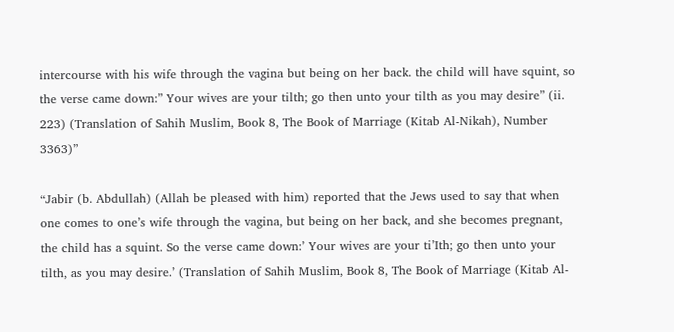intercourse with his wife through the vagina but being on her back. the child will have squint, so the verse came down:” Your wives are your tilth; go then unto your tilth as you may desire” (ii. 223) (Translation of Sahih Muslim, Book 8, The Book of Marriage (Kitab Al-Nikah), Number 3363)”

“Jabir (b. Abdullah) (Allah be pleased with him) reported that the Jews used to say that when one comes to one’s wife through the vagina, but being on her back, and she becomes pregnant, the child has a squint. So the verse came down:’ Your wives are your ti’Ith; go then unto your tilth, as you may desire.’ (Translation of Sahih Muslim, Book 8, The Book of Marriage (Kitab Al-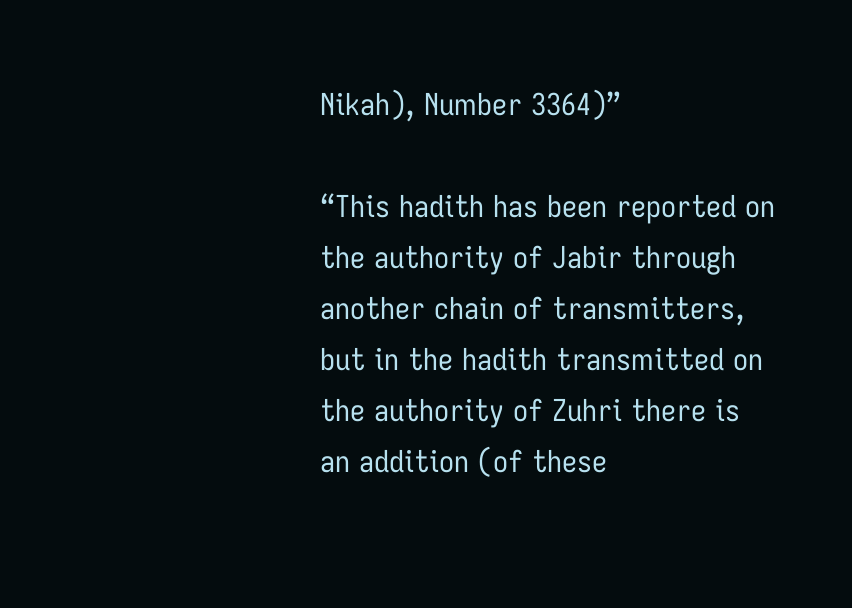Nikah), Number 3364)”

“This hadith has been reported on the authority of Jabir through another chain of transmitters, but in the hadith transmitted on the authority of Zuhri there is an addition (of these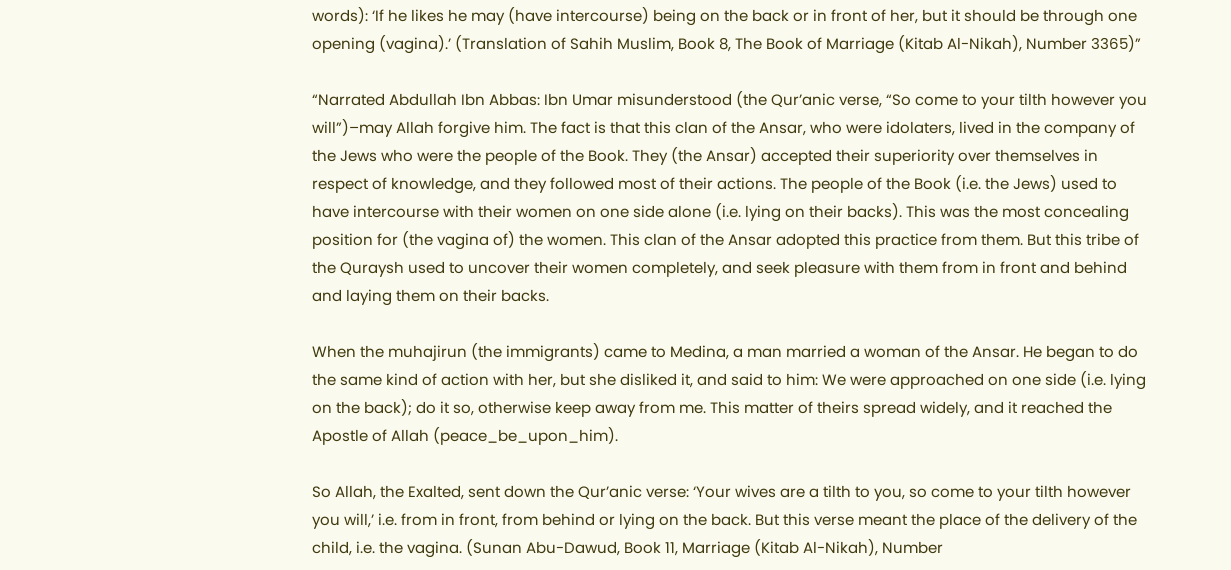words): ‘If he likes he may (have intercourse) being on the back or in front of her, but it should be through one opening (vagina).’ (Translation of Sahih Muslim, Book 8, The Book of Marriage (Kitab Al-Nikah), Number 3365)”

“Narrated Abdullah Ibn Abbas: Ibn Umar misunderstood (the Qur’anic verse, “So come to your tilth however you will”)–may Allah forgive him. The fact is that this clan of the Ansar, who were idolaters, lived in the company of the Jews who were the people of the Book. They (the Ansar) accepted their superiority over themselves in respect of knowledge, and they followed most of their actions. The people of the Book (i.e. the Jews) used to have intercourse with their women on one side alone (i.e. lying on their backs). This was the most concealing position for (the vagina of) the women. This clan of the Ansar adopted this practice from them. But this tribe of the Quraysh used to uncover their women completely, and seek pleasure with them from in front and behind and laying them on their backs.

When the muhajirun (the immigrants) came to Medina, a man married a woman of the Ansar. He began to do the same kind of action with her, but she disliked it, and said to him: We were approached on one side (i.e. lying on the back); do it so, otherwise keep away from me. This matter of theirs spread widely, and it reached the Apostle of Allah (peace_be_upon_him).

So Allah, the Exalted, sent down the Qur’anic verse: ‘Your wives are a tilth to you, so come to your tilth however you will,’ i.e. from in front, from behind or lying on the back. But this verse meant the place of the delivery of the child, i.e. the vagina. (Sunan Abu-Dawud, Book 11, Marriage (Kitab Al-Nikah), Number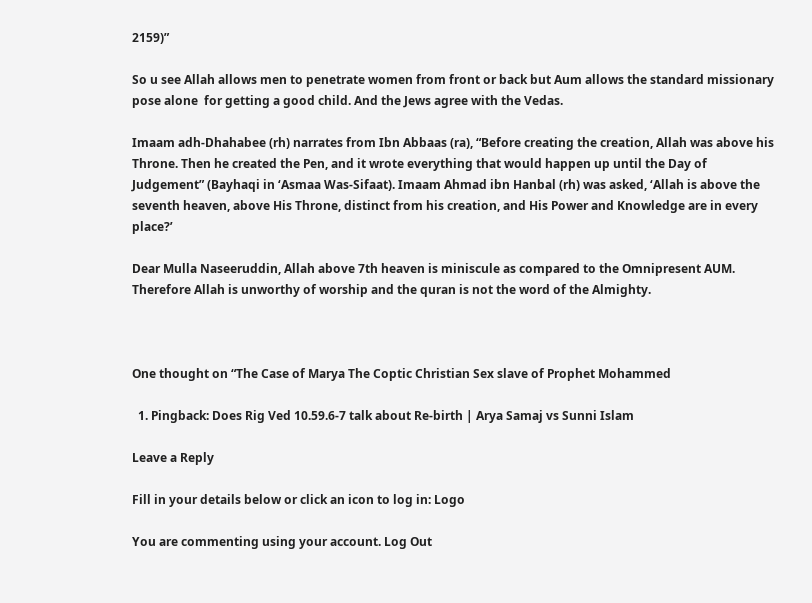2159)”

So u see Allah allows men to penetrate women from front or back but Aum allows the standard missionary pose alone  for getting a good child. And the Jews agree with the Vedas.

Imaam adh-Dhahabee (rh) narrates from Ibn Abbaas (ra), “Before creating the creation, Allah was above his Throne. Then he created the Pen, and it wrote everything that would happen up until the Day of Judgement” (Bayhaqi in ‘Asmaa Was-Sifaat). Imaam Ahmad ibn Hanbal (rh) was asked, ‘Allah is above the seventh heaven, above His Throne, distinct from his creation, and His Power and Knowledge are in every place?’

Dear Mulla Naseeruddin, Allah above 7th heaven is miniscule as compared to the Omnipresent AUM. Therefore Allah is unworthy of worship and the quran is not the word of the Almighty.



One thought on “The Case of Marya The Coptic Christian Sex slave of Prophet Mohammed

  1. Pingback: Does Rig Ved 10.59.6-7 talk about Re-birth | Arya Samaj vs Sunni Islam

Leave a Reply

Fill in your details below or click an icon to log in: Logo

You are commenting using your account. Log Out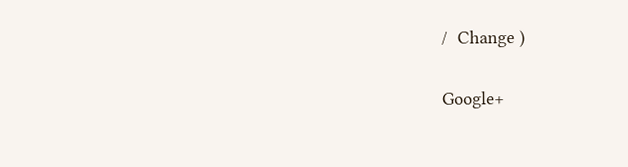/  Change )

Google+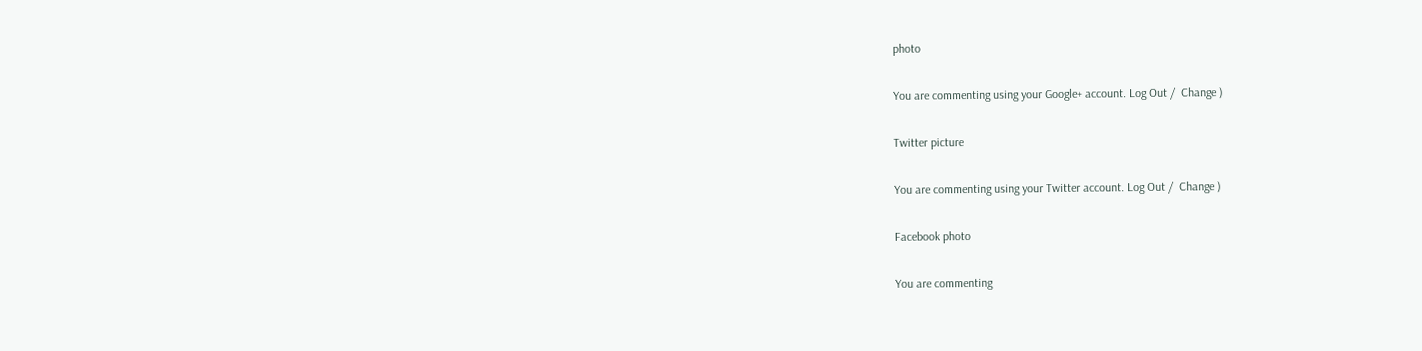photo

You are commenting using your Google+ account. Log Out /  Change )

Twitter picture

You are commenting using your Twitter account. Log Out /  Change )

Facebook photo

You are commenting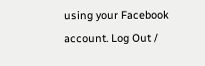using your Facebook account. Log Out /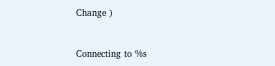Change )


Connecting to %s